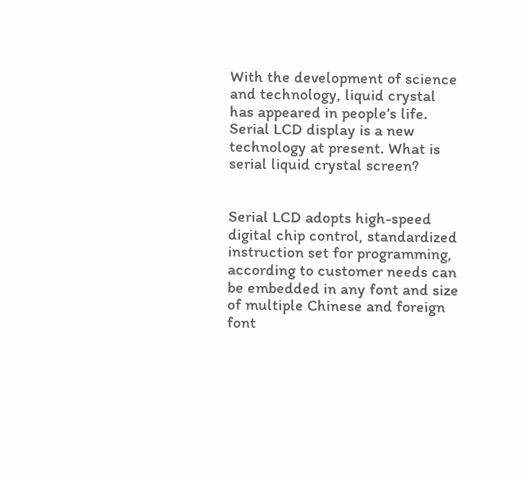With the development of science and technology, liquid crystal has appeared in people’s life. Serial LCD display is a new technology at present. What is serial liquid crystal screen?


Serial LCD adopts high-speed digital chip control, standardized instruction set for programming, according to customer needs can be embedded in any font and size of multiple Chinese and foreign font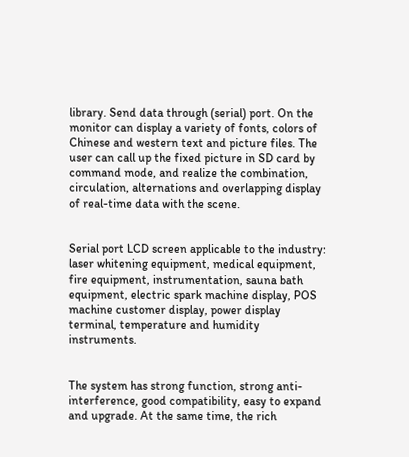library. Send data through (serial) port. On the monitor can display a variety of fonts, colors of Chinese and western text and picture files. The user can call up the fixed picture in SD card by command mode, and realize the combination, circulation, alternations and overlapping display of real-time data with the scene.


Serial port LCD screen applicable to the industry: laser whitening equipment, medical equipment, fire equipment, instrumentation, sauna bath equipment, electric spark machine display, POS machine customer display, power display terminal, temperature and humidity instruments.


The system has strong function, strong anti-interference, good compatibility, easy to expand and upgrade. At the same time, the rich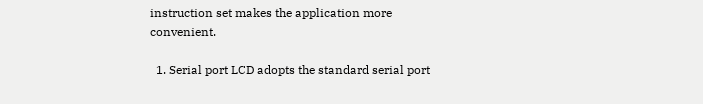instruction set makes the application more convenient.

  1. Serial port LCD adopts the standard serial port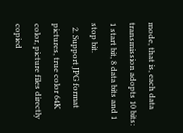mode, that is, each data transmission adopts 10 bits: 1 start bit, 8 data bits and 1 stop bit.
  2. Support JPG format pictures, true color 64K color, picture files directly copied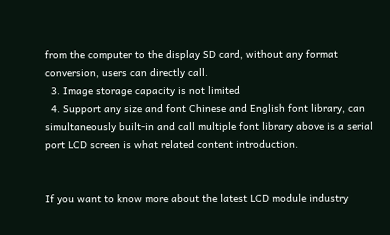from the computer to the display SD card, without any format conversion, users can directly call.
  3. Image storage capacity is not limited
  4. Support any size and font Chinese and English font library, can simultaneously built-in and call multiple font library above is a serial port LCD screen is what related content introduction.


If you want to know more about the latest LCD module industry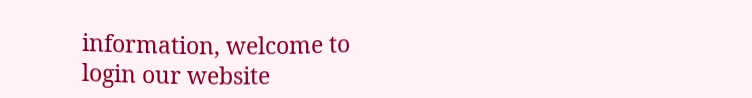information, welcome to login our website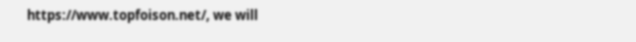https://www.topfoison.net/, we will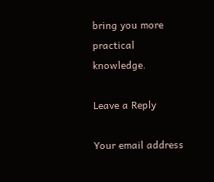bring you more practical knowledge.

Leave a Reply

Your email address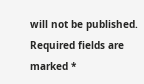will not be published. Required fields are marked *